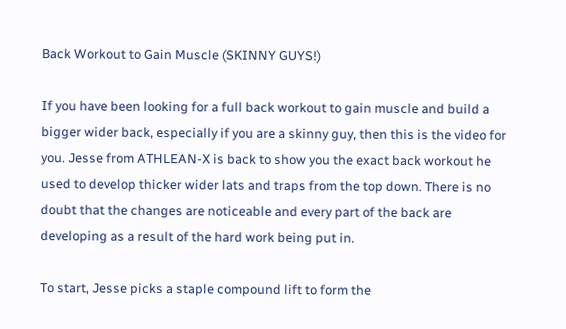Back Workout to Gain Muscle (SKINNY GUYS!)

If you have been looking for a full back workout to gain muscle and build a bigger wider back, especially if you are a skinny guy, then this is the video for you. Jesse from ATHLEAN-X is back to show you the exact back workout he used to develop thicker wider lats and traps from the top down. There is no doubt that the changes are noticeable and every part of the back are developing as a result of the hard work being put in.

To start, Jesse picks a staple compound lift to form the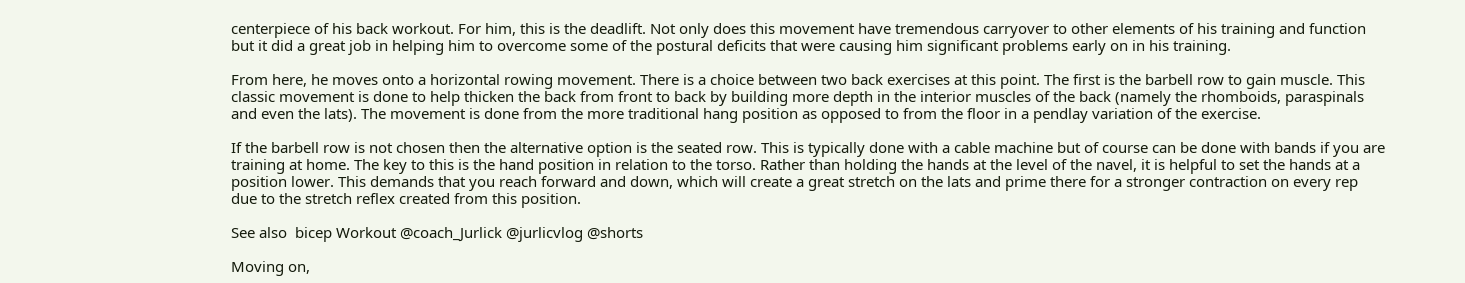centerpiece of his back workout. For him, this is the deadlift. Not only does this movement have tremendous carryover to other elements of his training and function but it did a great job in helping him to overcome some of the postural deficits that were causing him significant problems early on in his training.

From here, he moves onto a horizontal rowing movement. There is a choice between two back exercises at this point. The first is the barbell row to gain muscle. This classic movement is done to help thicken the back from front to back by building more depth in the interior muscles of the back (namely the rhomboids, paraspinals and even the lats). The movement is done from the more traditional hang position as opposed to from the floor in a pendlay variation of the exercise.

If the barbell row is not chosen then the alternative option is the seated row. This is typically done with a cable machine but of course can be done with bands if you are training at home. The key to this is the hand position in relation to the torso. Rather than holding the hands at the level of the navel, it is helpful to set the hands at a position lower. This demands that you reach forward and down, which will create a great stretch on the lats and prime there for a stronger contraction on every rep due to the stretch reflex created from this position.

See also  bicep Workout @coach_Jurlick @jurlicvlog @shorts

Moving on,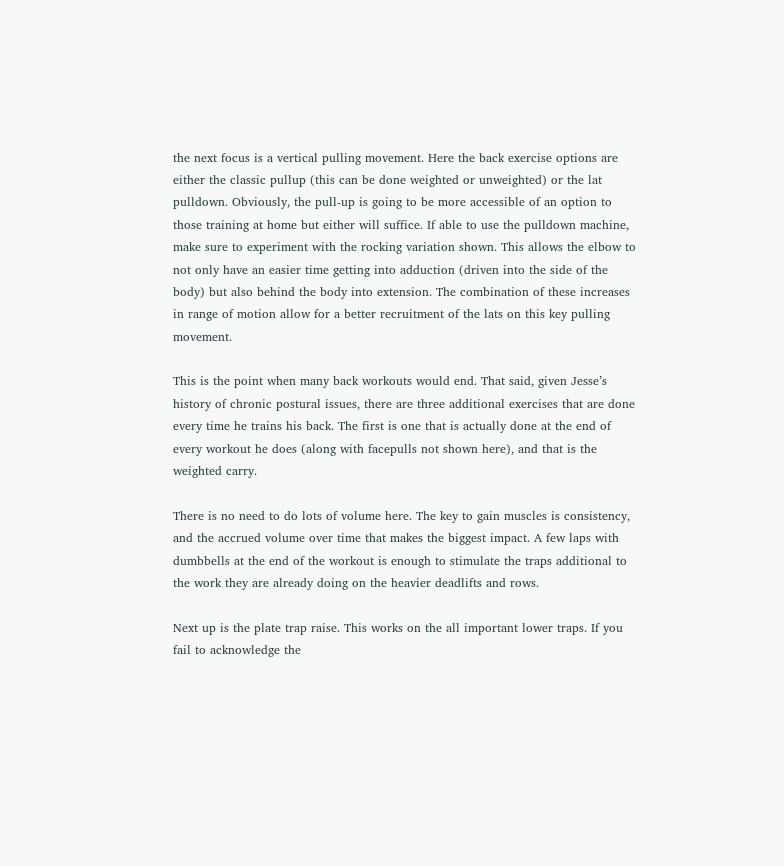the next focus is a vertical pulling movement. Here the back exercise options are either the classic pullup (this can be done weighted or unweighted) or the lat pulldown. Obviously, the pull-up is going to be more accessible of an option to those training at home but either will suffice. If able to use the pulldown machine, make sure to experiment with the rocking variation shown. This allows the elbow to not only have an easier time getting into adduction (driven into the side of the body) but also behind the body into extension. The combination of these increases in range of motion allow for a better recruitment of the lats on this key pulling movement.

This is the point when many back workouts would end. That said, given Jesse’s history of chronic postural issues, there are three additional exercises that are done every time he trains his back. The first is one that is actually done at the end of every workout he does (along with facepulls not shown here), and that is the weighted carry.

There is no need to do lots of volume here. The key to gain muscles is consistency, and the accrued volume over time that makes the biggest impact. A few laps with dumbbells at the end of the workout is enough to stimulate the traps additional to the work they are already doing on the heavier deadlifts and rows.

Next up is the plate trap raise. This works on the all important lower traps. If you fail to acknowledge the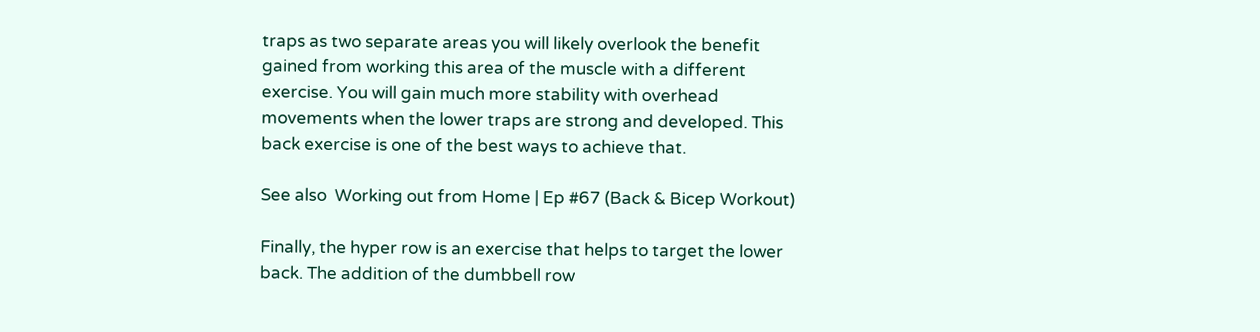traps as two separate areas you will likely overlook the benefit gained from working this area of the muscle with a different exercise. You will gain much more stability with overhead movements when the lower traps are strong and developed. This back exercise is one of the best ways to achieve that.

See also  Working out from Home | Ep #67 (Back & Bicep Workout)

Finally, the hyper row is an exercise that helps to target the lower back. The addition of the dumbbell row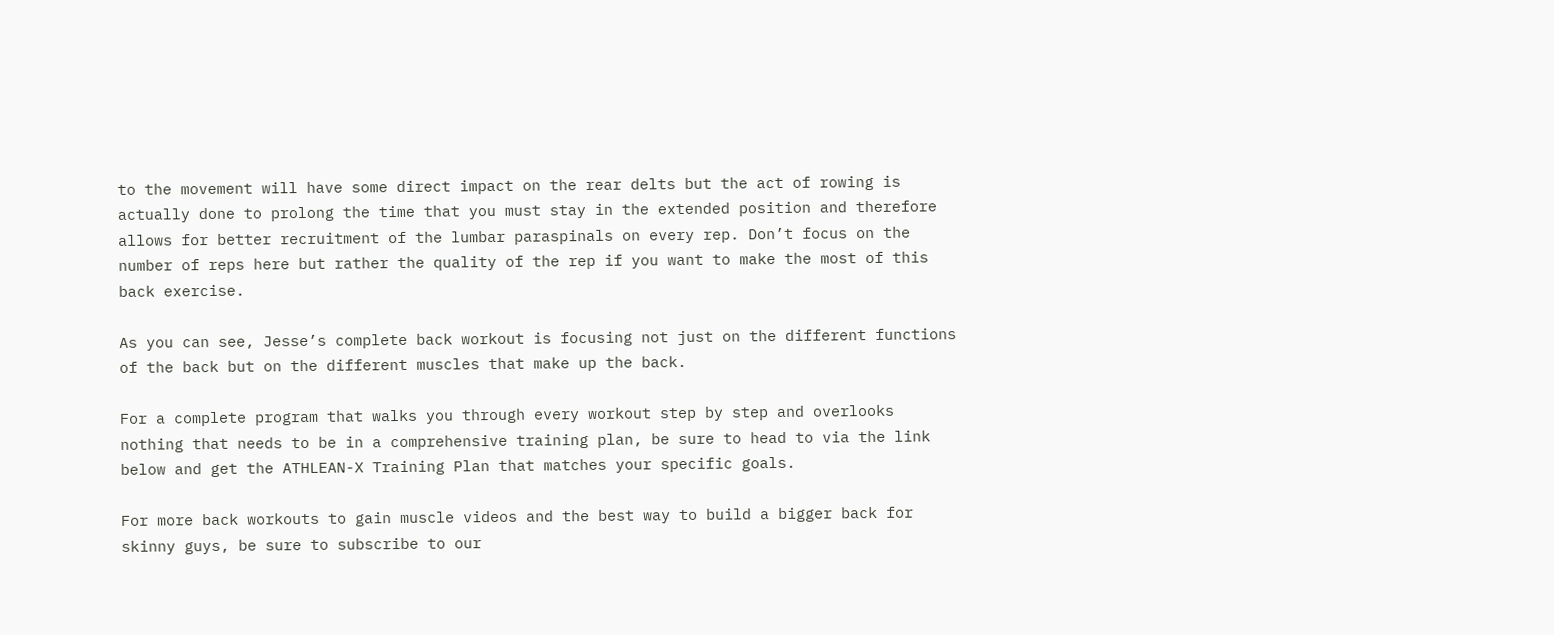to the movement will have some direct impact on the rear delts but the act of rowing is actually done to prolong the time that you must stay in the extended position and therefore allows for better recruitment of the lumbar paraspinals on every rep. Don’t focus on the number of reps here but rather the quality of the rep if you want to make the most of this back exercise.

As you can see, Jesse’s complete back workout is focusing not just on the different functions of the back but on the different muscles that make up the back.

For a complete program that walks you through every workout step by step and overlooks nothing that needs to be in a comprehensive training plan, be sure to head to via the link below and get the ATHLEAN-X Training Plan that matches your specific goals.

For more back workouts to gain muscle videos and the best way to build a bigger back for skinny guys, be sure to subscribe to our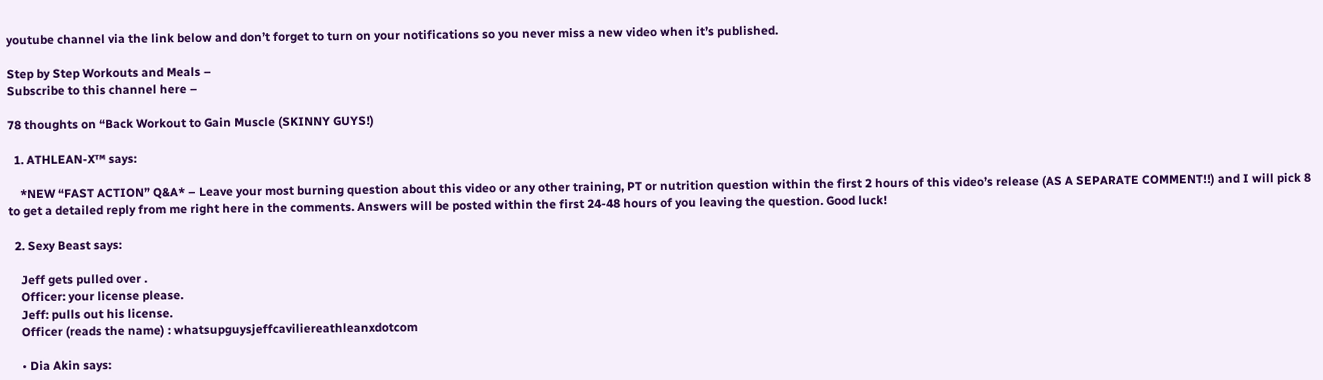youtube channel via the link below and don’t forget to turn on your notifications so you never miss a new video when it’s published.

Step by Step Workouts and Meals –
Subscribe to this channel here –

78 thoughts on “Back Workout to Gain Muscle (SKINNY GUYS!)

  1. ATHLEAN-X™ says:

    *NEW “FAST ACTION” Q&A* – Leave your most burning question about this video or any other training, PT or nutrition question within the first 2 hours of this video’s release (AS A SEPARATE COMMENT!!) and I will pick 8 to get a detailed reply from me right here in the comments. Answers will be posted within the first 24-48 hours of you leaving the question. Good luck!

  2. Sexy Beast says:

    Jeff gets pulled over .
    Officer: your license please.
    Jeff: pulls out his license.
    Officer (reads the name) : whatsupguysjeffcaviliereathleanxdotcom

    • Dia Akin says: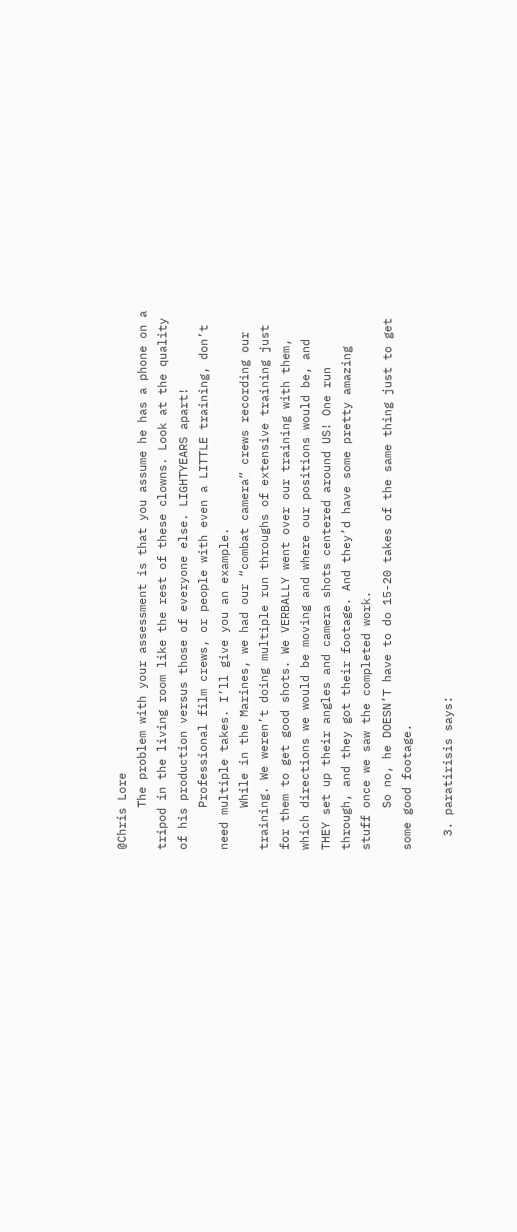@Chris Lore
      The problem with your assessment is that you assume he has a phone on a tripod in the living room like the rest of these clowns. Look at the quality of his production versus those of everyone else. LIGHTYEARS apart!
      Professional film crews, or people with even a LITTLE training, don’t need multiple takes. I’ll give you an example.
      While in the Marines, we had our “combat camera” crews recording our training. We weren’t doing multiple run throughs of extensive training just for them to get good shots. We VERBALLY went over our training with them, which directions we would be moving and where our positions would be, and THEY set up their angles and camera shots centered around US! One run through, and they got their footage. And they’d have some pretty amazing stuff once we saw the completed work.
      So no, he DOESN’T have to do 15-20 takes of the same thing just to get some good footage.

  3. paratirisis says: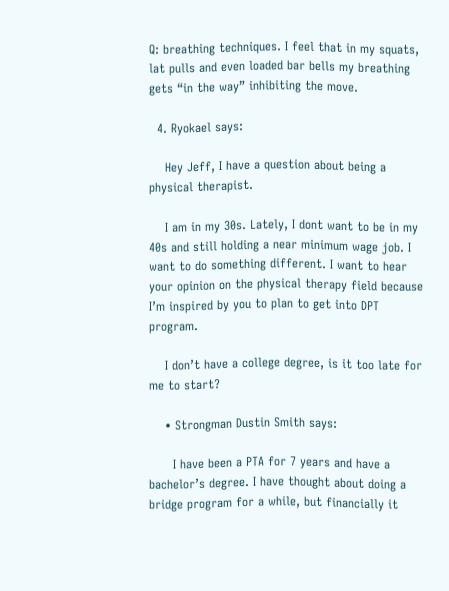Q: breathing techniques. I feel that in my squats, lat pulls and even loaded bar bells my breathing gets “in the way” inhibiting the move.

  4. Ryokael says:

    Hey Jeff, I have a question about being a physical therapist.

    I am in my 30s. Lately, I dont want to be in my 40s and still holding a near minimum wage job. I want to do something different. I want to hear your opinion on the physical therapy field because I’m inspired by you to plan to get into DPT program.

    I don’t have a college degree, is it too late for me to start?

    • Strongman Dustin Smith says:

      I have been a PTA for 7 years and have a bachelor’s degree. I have thought about doing a bridge program for a while, but financially it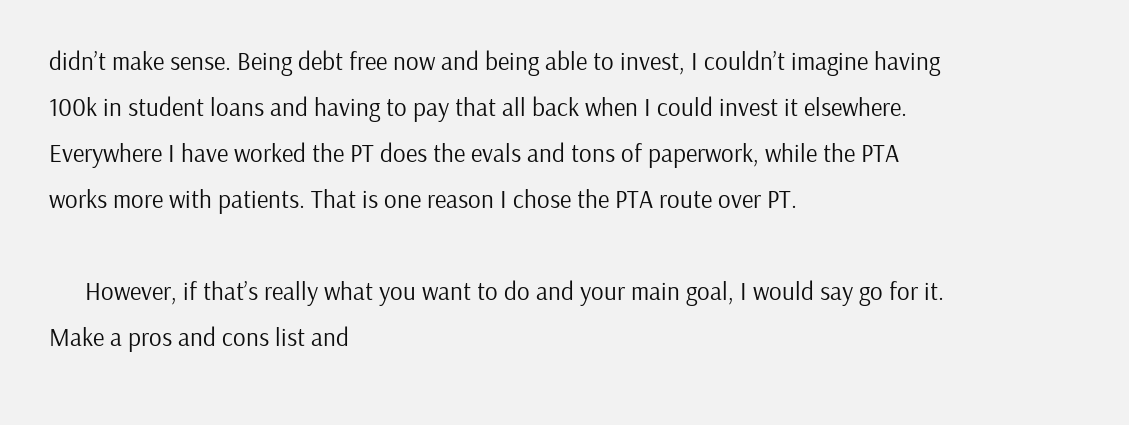didn’t make sense. Being debt free now and being able to invest, I couldn’t imagine having 100k in student loans and having to pay that all back when I could invest it elsewhere. Everywhere I have worked the PT does the evals and tons of paperwork, while the PTA works more with patients. That is one reason I chose the PTA route over PT.

      However, if that’s really what you want to do and your main goal, I would say go for it. Make a pros and cons list and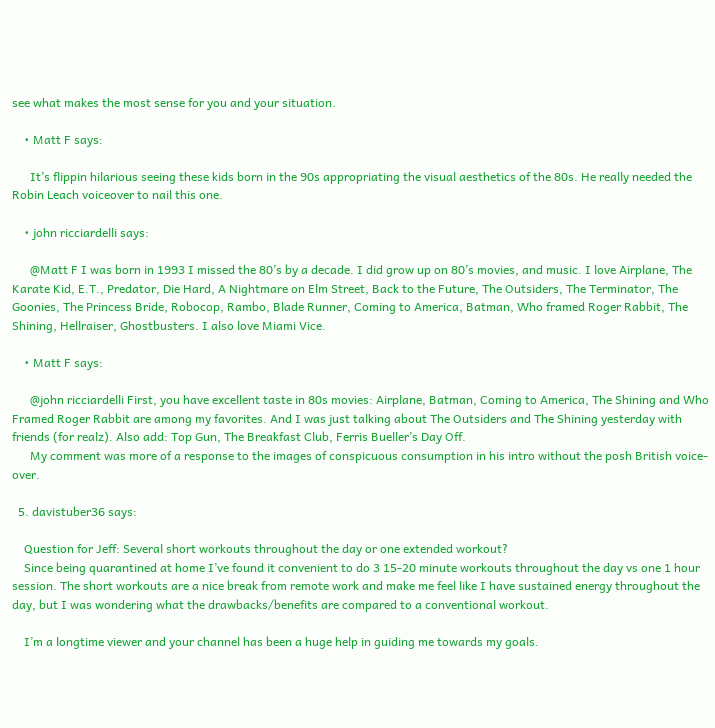see what makes the most sense for you and your situation.

    • Matt F says:

      It’s flippin hilarious seeing these kids born in the 90s appropriating the visual aesthetics of the 80s. He really needed the Robin Leach voiceover to nail this one.

    • john ricciardelli says:

      @Matt F I was born in 1993 I missed the 80’s by a decade. I did grow up on 80’s movies, and music. I love Airplane, The Karate Kid, E.T., Predator, Die Hard, A Nightmare on Elm Street, Back to the Future, The Outsiders, The Terminator, The Goonies, The Princess Bride, Robocop, Rambo, Blade Runner, Coming to America, Batman, Who framed Roger Rabbit, The Shining, Hellraiser, Ghostbusters. I also love Miami Vice.

    • Matt F says:

      @john ricciardelli First, you have excellent taste in 80s movies: Airplane, Batman, Coming to America, The Shining and Who Framed Roger Rabbit are among my favorites. And I was just talking about The Outsiders and The Shining yesterday with friends (for realz). Also add: Top Gun, The Breakfast Club, Ferris Bueller’s Day Off.
      My comment was more of a response to the images of conspicuous consumption in his intro without the posh British voice-over.

  5. davistuber36 says:

    Question for Jeff: Several short workouts throughout the day or one extended workout?
    Since being quarantined at home I’ve found it convenient to do 3 15-20 minute workouts throughout the day vs one 1 hour session. The short workouts are a nice break from remote work and make me feel like I have sustained energy throughout the day, but I was wondering what the drawbacks/benefits are compared to a conventional workout.

    I’m a longtime viewer and your channel has been a huge help in guiding me towards my goals.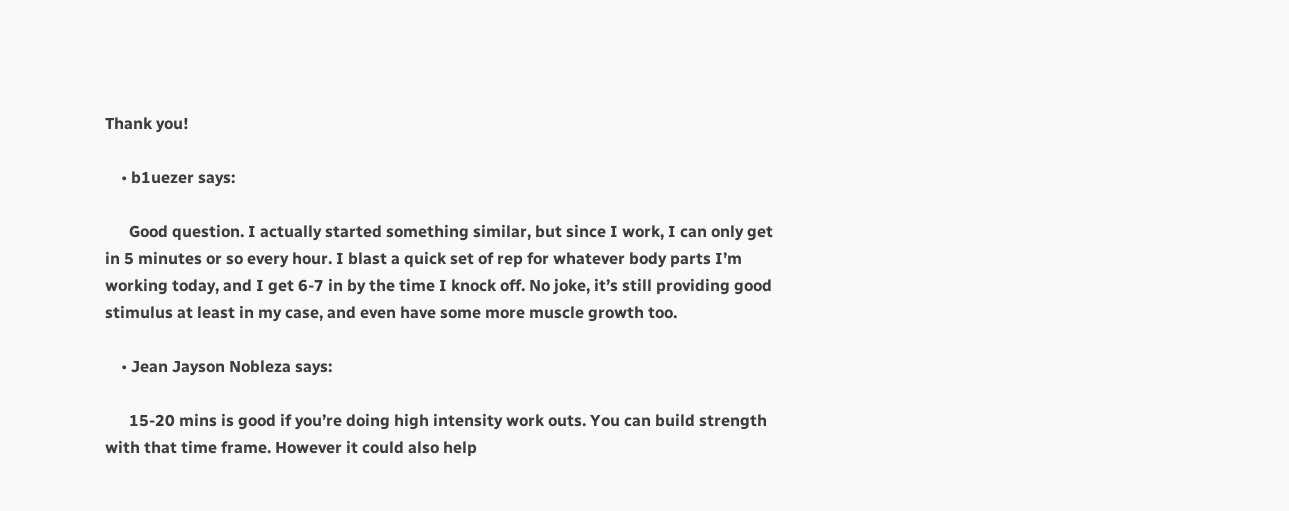Thank you!

    • b1uezer says:

      Good question. I actually started something similar, but since I work, I can only get in 5 minutes or so every hour. I blast a quick set of rep for whatever body parts I’m working today, and I get 6-7 in by the time I knock off. No joke, it’s still providing good stimulus at least in my case, and even have some more muscle growth too.

    • Jean Jayson Nobleza says:

      15-20 mins is good if you’re doing high intensity work outs. You can build strength with that time frame. However it could also help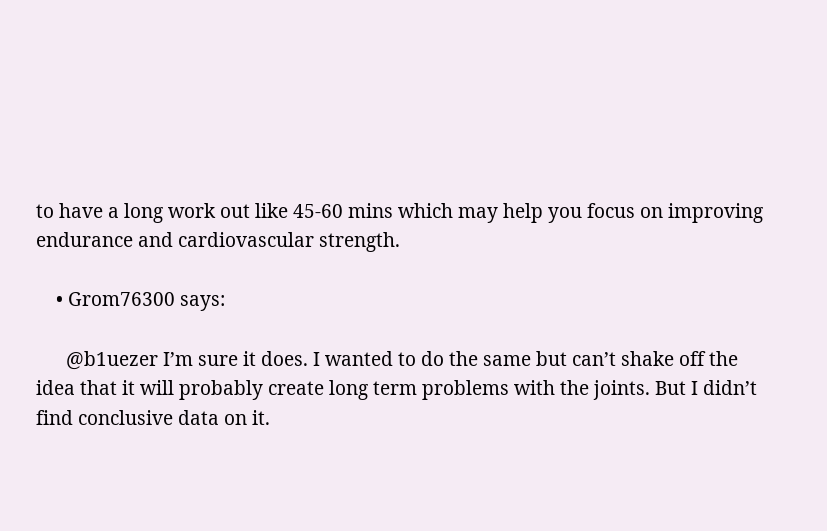to have a long work out like 45-60 mins which may help you focus on improving endurance and cardiovascular strength.

    • Grom76300 says:

      @b1uezer I’m sure it does. I wanted to do the same but can’t shake off the idea that it will probably create long term problems with the joints. But I didn’t find conclusive data on it.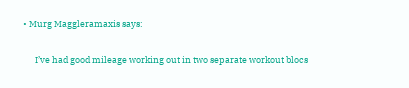• Murg Maggleramaxis says:

      I’ve had good mileage working out in two separate workout blocs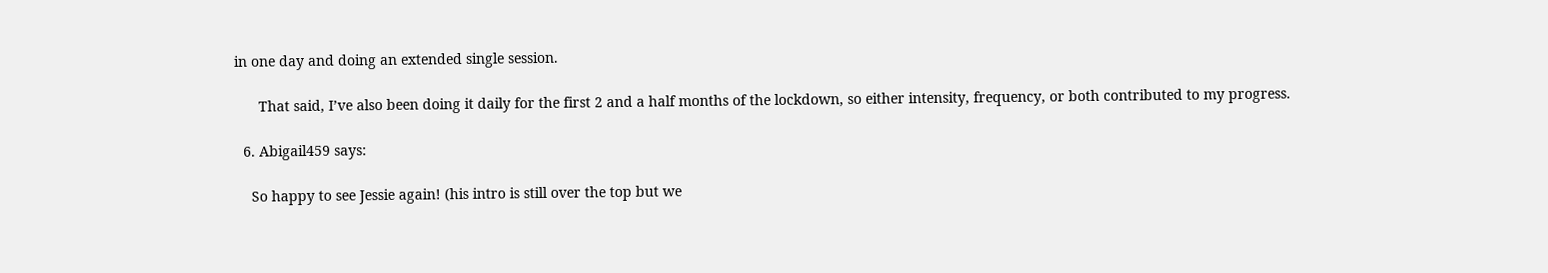in one day and doing an extended single session.

      That said, I’ve also been doing it daily for the first 2 and a half months of the lockdown, so either intensity, frequency, or both contributed to my progress.

  6. Abigail459 says:

    So happy to see Jessie again! (his intro is still over the top but we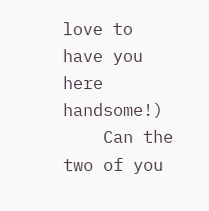love to have you here handsome!)
    Can the two of you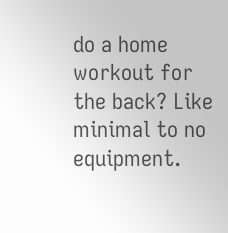do a home workout for the back? Like minimal to no equipment.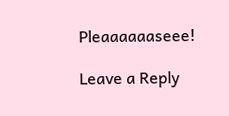Pleaaaaaaseee!

Leave a Reply